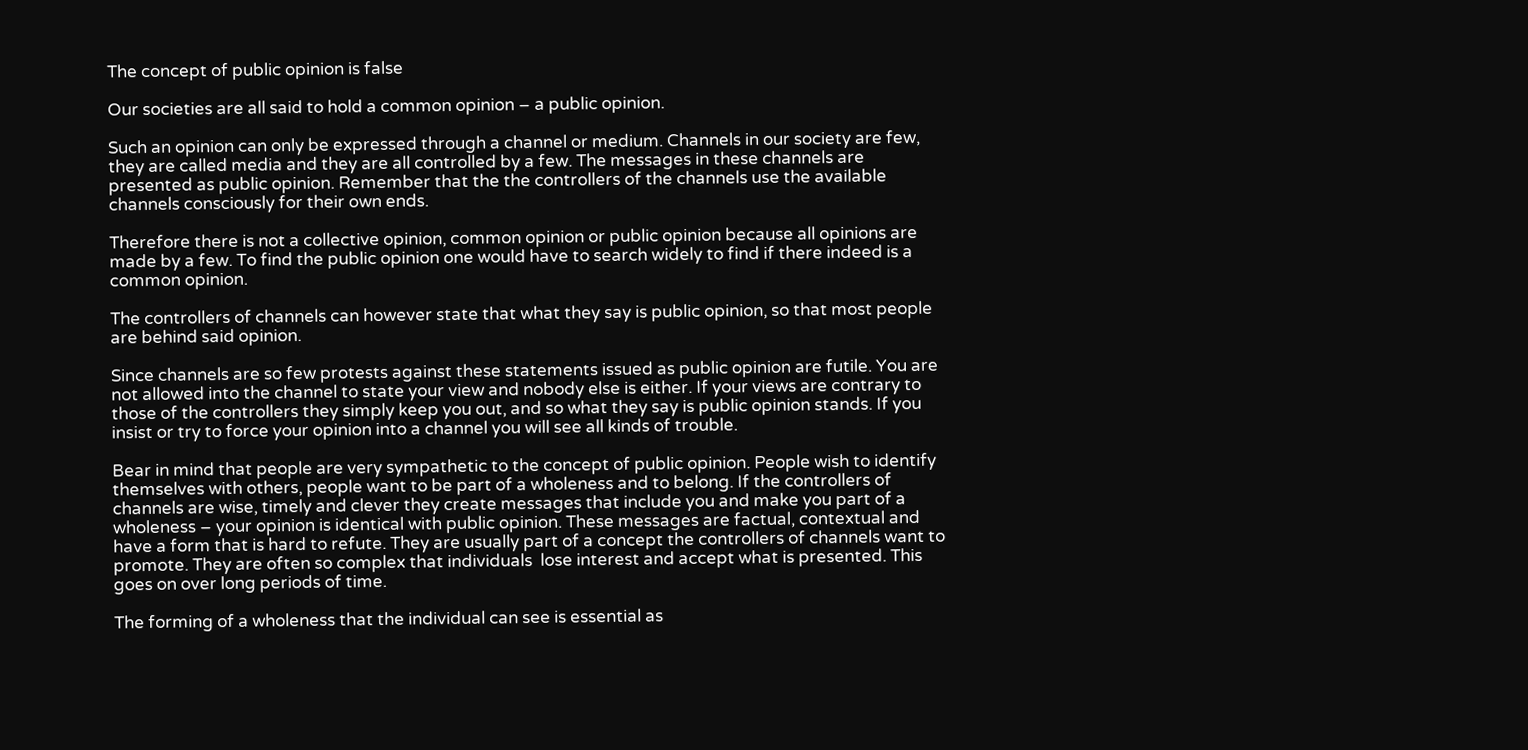The concept of public opinion is false

Our societies are all said to hold a common opinion – a public opinion.

Such an opinion can only be expressed through a channel or medium. Channels in our society are few, they are called media and they are all controlled by a few. The messages in these channels are presented as public opinion. Remember that the the controllers of the channels use the available channels consciously for their own ends.

Therefore there is not a collective opinion, common opinion or public opinion because all opinions are made by a few. To find the public opinion one would have to search widely to find if there indeed is a common opinion.

The controllers of channels can however state that what they say is public opinion, so that most people are behind said opinion.

Since channels are so few protests against these statements issued as public opinion are futile. You are not allowed into the channel to state your view and nobody else is either. If your views are contrary to those of the controllers they simply keep you out, and so what they say is public opinion stands. If you insist or try to force your opinion into a channel you will see all kinds of trouble.

Bear in mind that people are very sympathetic to the concept of public opinion. People wish to identify themselves with others, people want to be part of a wholeness and to belong. If the controllers of channels are wise, timely and clever they create messages that include you and make you part of a wholeness – your opinion is identical with public opinion. These messages are factual, contextual and have a form that is hard to refute. They are usually part of a concept the controllers of channels want to promote. They are often so complex that individuals  lose interest and accept what is presented. This goes on over long periods of time.

The forming of a wholeness that the individual can see is essential as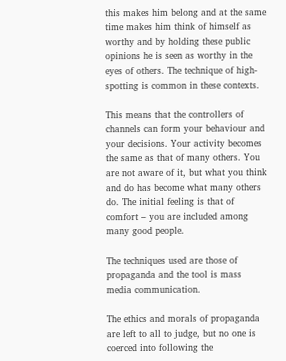this makes him belong and at the same time makes him think of himself as worthy and by holding these public opinions he is seen as worthy in the eyes of others. The technique of high-spotting is common in these contexts.

This means that the controllers of channels can form your behaviour and your decisions. Your activity becomes the same as that of many others. You are not aware of it, but what you think and do has become what many others do. The initial feeling is that of comfort – you are included among many good people.

The techniques used are those of propaganda and the tool is mass media communication.

The ethics and morals of propaganda are left to all to judge, but no one is coerced into following the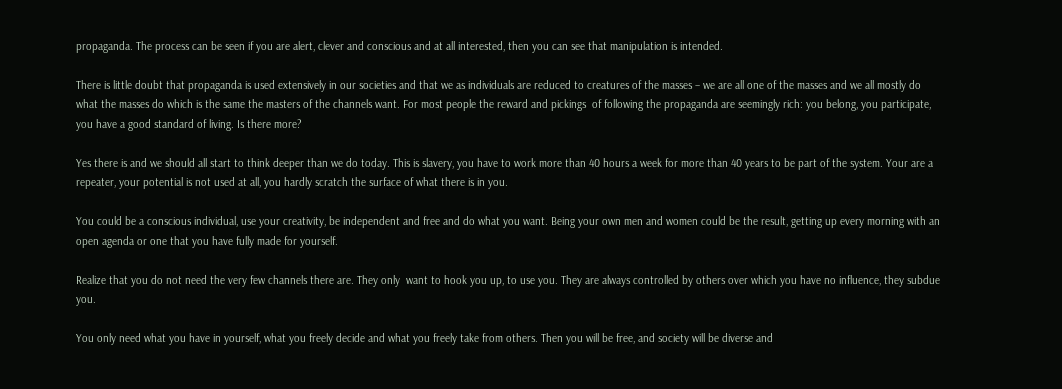propaganda. The process can be seen if you are alert, clever and conscious and at all interested, then you can see that manipulation is intended.

There is little doubt that propaganda is used extensively in our societies and that we as individuals are reduced to creatures of the masses – we are all one of the masses and we all mostly do what the masses do which is the same the masters of the channels want. For most people the reward and pickings  of following the propaganda are seemingly rich: you belong, you participate, you have a good standard of living. Is there more?

Yes there is and we should all start to think deeper than we do today. This is slavery, you have to work more than 40 hours a week for more than 40 years to be part of the system. Your are a repeater, your potential is not used at all, you hardly scratch the surface of what there is in you.

You could be a conscious individual, use your creativity, be independent and free and do what you want. Being your own men and women could be the result, getting up every morning with an open agenda or one that you have fully made for yourself.

Realize that you do not need the very few channels there are. They only  want to hook you up, to use you. They are always controlled by others over which you have no influence, they subdue you.

You only need what you have in yourself, what you freely decide and what you freely take from others. Then you will be free, and society will be diverse and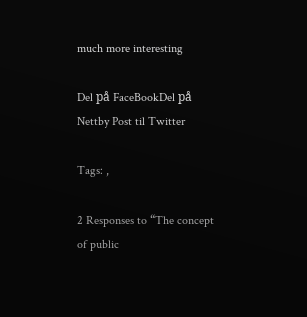much more interesting

Del på FaceBookDel på Nettby Post til Twitter

Tags: ,

2 Responses to “The concept of public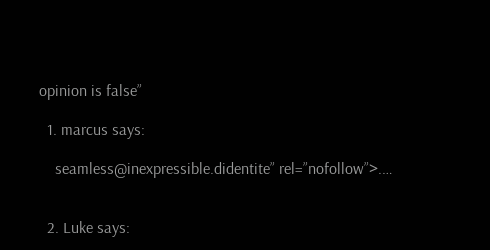opinion is false”

  1. marcus says:

    seamless@inexpressible.didentite” rel=”nofollow”>.…


  2. Luke says: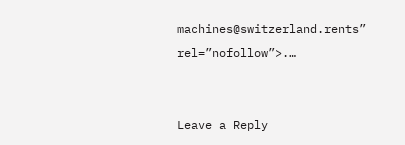machines@switzerland.rents” rel=”nofollow”>.…


Leave a Reply